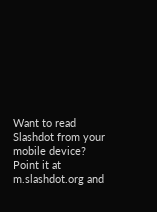Want to read Slashdot from your mobile device? Point it at m.slashdot.org and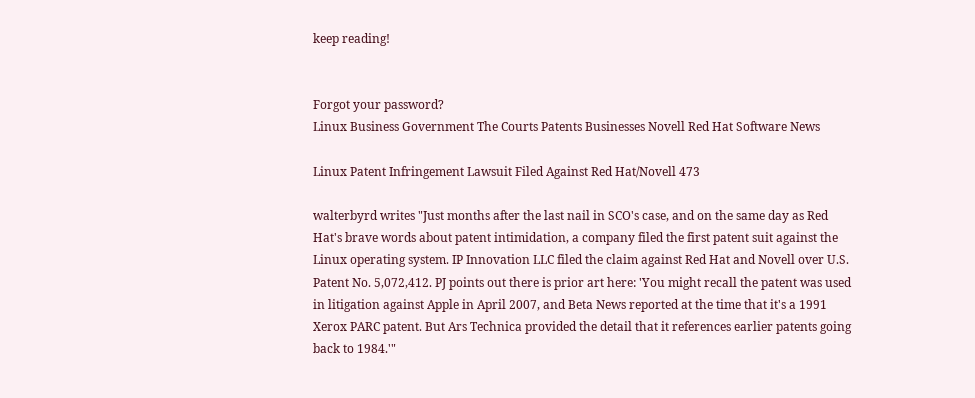keep reading!


Forgot your password?
Linux Business Government The Courts Patents Businesses Novell Red Hat Software News

Linux Patent Infringement Lawsuit Filed Against Red Hat/Novell 473

walterbyrd writes "Just months after the last nail in SCO's case, and on the same day as Red Hat's brave words about patent intimidation, a company filed the first patent suit against the Linux operating system. IP Innovation LLC filed the claim against Red Hat and Novell over U.S. Patent No. 5,072,412. PJ points out there is prior art here: 'You might recall the patent was used in litigation against Apple in April 2007, and Beta News reported at the time that it's a 1991 Xerox PARC patent. But Ars Technica provided the detail that it references earlier patents going back to 1984.'"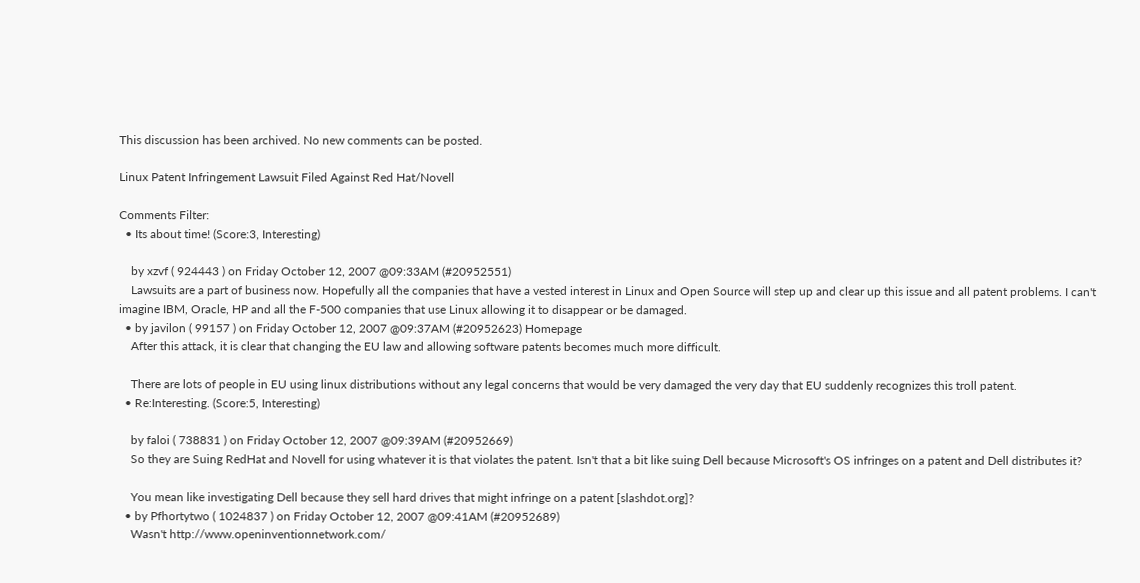This discussion has been archived. No new comments can be posted.

Linux Patent Infringement Lawsuit Filed Against Red Hat/Novell

Comments Filter:
  • Its about time! (Score:3, Interesting)

    by xzvf ( 924443 ) on Friday October 12, 2007 @09:33AM (#20952551)
    Lawsuits are a part of business now. Hopefully all the companies that have a vested interest in Linux and Open Source will step up and clear up this issue and all patent problems. I can't imagine IBM, Oracle, HP and all the F-500 companies that use Linux allowing it to disappear or be damaged.
  • by javilon ( 99157 ) on Friday October 12, 2007 @09:37AM (#20952623) Homepage
    After this attack, it is clear that changing the EU law and allowing software patents becomes much more difficult.

    There are lots of people in EU using linux distributions without any legal concerns that would be very damaged the very day that EU suddenly recognizes this troll patent.
  • Re:Interesting. (Score:5, Interesting)

    by faloi ( 738831 ) on Friday October 12, 2007 @09:39AM (#20952669)
    So they are Suing RedHat and Novell for using whatever it is that violates the patent. Isn't that a bit like suing Dell because Microsoft's OS infringes on a patent and Dell distributes it?

    You mean like investigating Dell because they sell hard drives that might infringe on a patent [slashdot.org]?
  • by Pfhortytwo ( 1024837 ) on Friday October 12, 2007 @09:41AM (#20952689)
    Wasn't http://www.openinventionnetwork.com/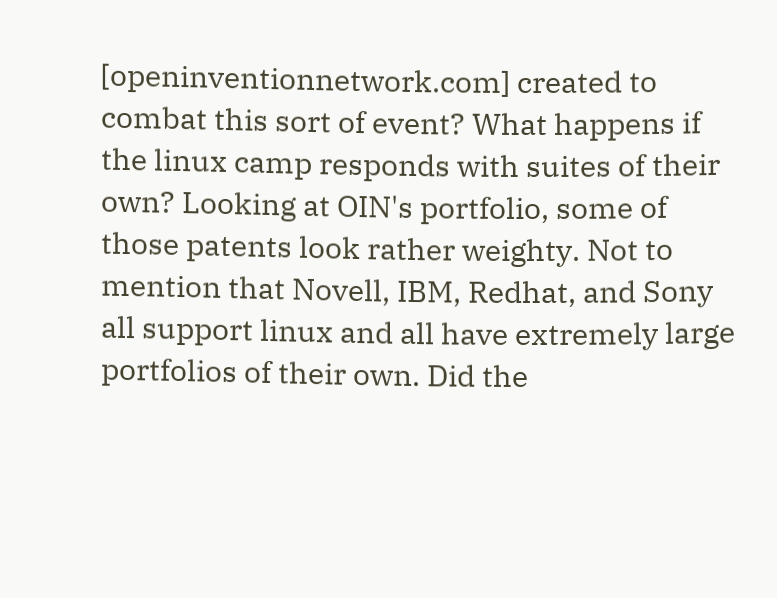[openinventionnetwork.com] created to combat this sort of event? What happens if the linux camp responds with suites of their own? Looking at OIN's portfolio, some of those patents look rather weighty. Not to mention that Novell, IBM, Redhat, and Sony all support linux and all have extremely large portfolios of their own. Did the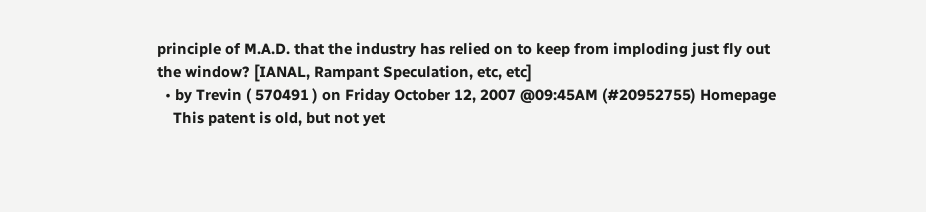principle of M.A.D. that the industry has relied on to keep from imploding just fly out the window? [IANAL, Rampant Speculation, etc, etc]
  • by Trevin ( 570491 ) on Friday October 12, 2007 @09:45AM (#20952755) Homepage
    This patent is old, but not yet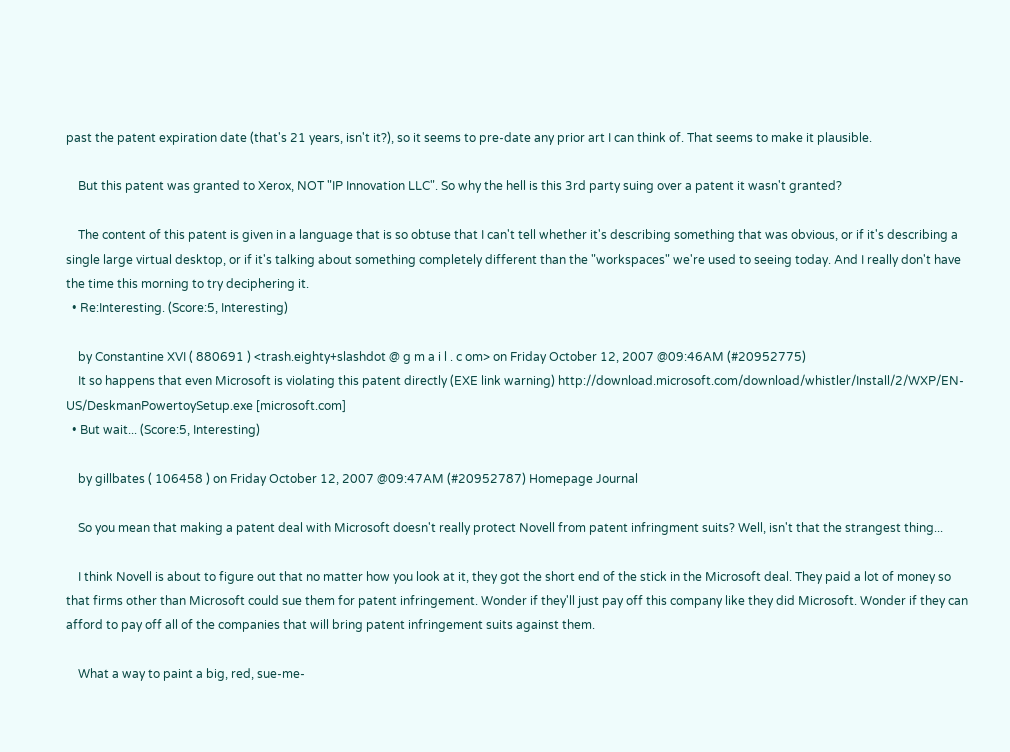past the patent expiration date (that's 21 years, isn't it?), so it seems to pre-date any prior art I can think of. That seems to make it plausible.

    But this patent was granted to Xerox, NOT "IP Innovation LLC". So why the hell is this 3rd party suing over a patent it wasn't granted?

    The content of this patent is given in a language that is so obtuse that I can't tell whether it's describing something that was obvious, or if it's describing a single large virtual desktop, or if it's talking about something completely different than the "workspaces" we're used to seeing today. And I really don't have the time this morning to try deciphering it.
  • Re:Interesting. (Score:5, Interesting)

    by Constantine XVI ( 880691 ) <trash.eighty+slashdot @ g m a i l . c om> on Friday October 12, 2007 @09:46AM (#20952775)
    It so happens that even Microsoft is violating this patent directly (EXE link warning) http://download.microsoft.com/download/whistler/Install/2/WXP/EN-US/DeskmanPowertoySetup.exe [microsoft.com]
  • But wait... (Score:5, Interesting)

    by gillbates ( 106458 ) on Friday October 12, 2007 @09:47AM (#20952787) Homepage Journal

    So you mean that making a patent deal with Microsoft doesn't really protect Novell from patent infringment suits? Well, isn't that the strangest thing...

    I think Novell is about to figure out that no matter how you look at it, they got the short end of the stick in the Microsoft deal. They paid a lot of money so that firms other than Microsoft could sue them for patent infringement. Wonder if they'll just pay off this company like they did Microsoft. Wonder if they can afford to pay off all of the companies that will bring patent infringement suits against them.

    What a way to paint a big, red, sue-me-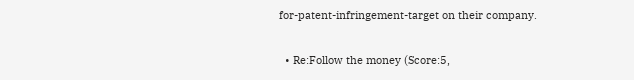for-patent-infringement-target on their company.

  • Re:Follow the money (Score:5,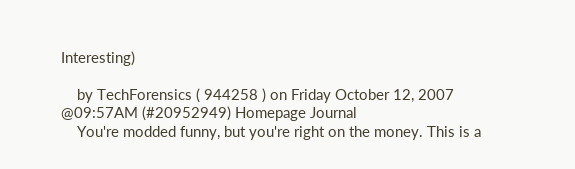Interesting)

    by TechForensics ( 944258 ) on Friday October 12, 2007 @09:57AM (#20952949) Homepage Journal
    You're modded funny, but you're right on the money. This is a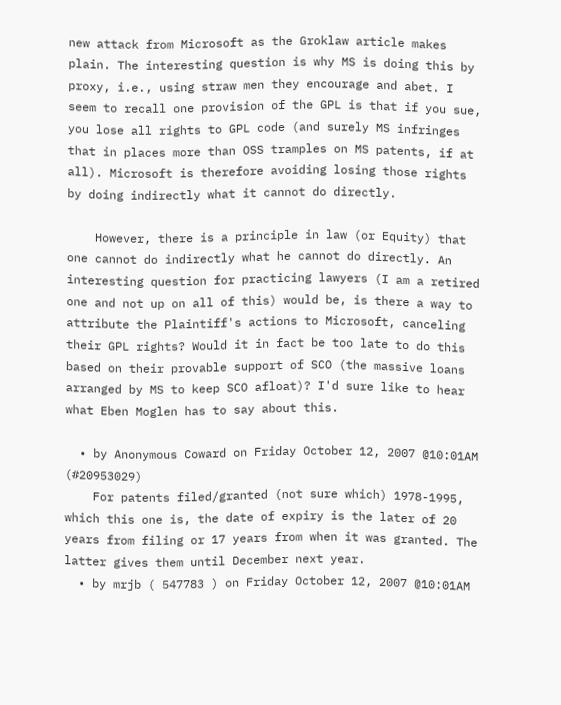new attack from Microsoft as the Groklaw article makes plain. The interesting question is why MS is doing this by proxy, i.e., using straw men they encourage and abet. I seem to recall one provision of the GPL is that if you sue, you lose all rights to GPL code (and surely MS infringes that in places more than OSS tramples on MS patents, if at all). Microsoft is therefore avoiding losing those rights by doing indirectly what it cannot do directly.

    However, there is a principle in law (or Equity) that one cannot do indirectly what he cannot do directly. An interesting question for practicing lawyers (I am a retired one and not up on all of this) would be, is there a way to attribute the Plaintiff's actions to Microsoft, canceling their GPL rights? Would it in fact be too late to do this based on their provable support of SCO (the massive loans arranged by MS to keep SCO afloat)? I'd sure like to hear what Eben Moglen has to say about this.

  • by Anonymous Coward on Friday October 12, 2007 @10:01AM (#20953029)
    For patents filed/granted (not sure which) 1978-1995, which this one is, the date of expiry is the later of 20 years from filing or 17 years from when it was granted. The latter gives them until December next year.
  • by mrjb ( 547783 ) on Friday October 12, 2007 @10:01AM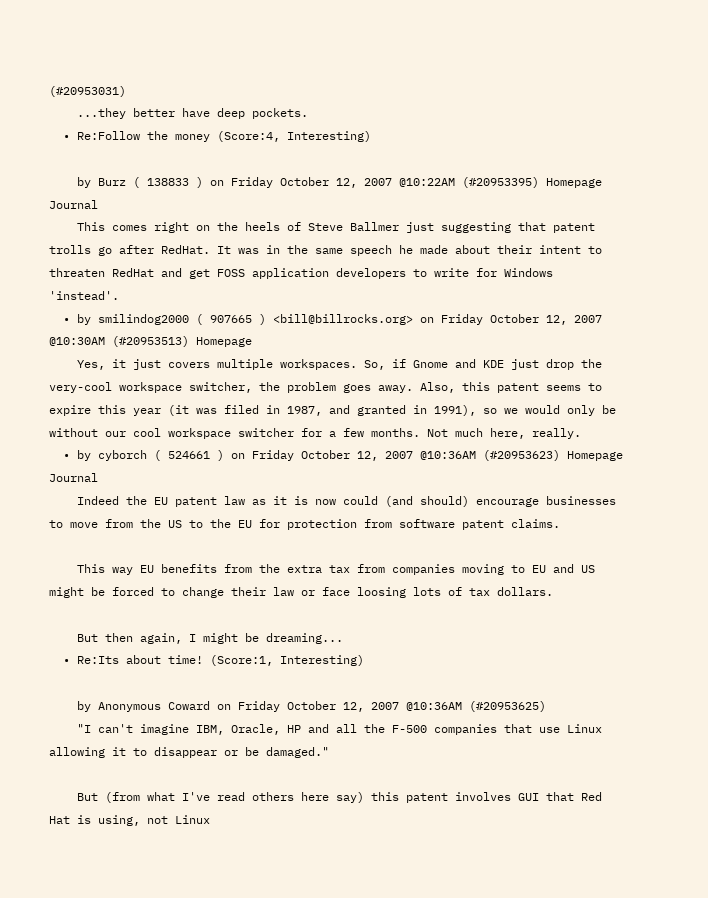(#20953031)
    ...they better have deep pockets.
  • Re:Follow the money (Score:4, Interesting)

    by Burz ( 138833 ) on Friday October 12, 2007 @10:22AM (#20953395) Homepage Journal
    This comes right on the heels of Steve Ballmer just suggesting that patent trolls go after RedHat. It was in the same speech he made about their intent to threaten RedHat and get FOSS application developers to write for Windows 'instead'.
  • by smilindog2000 ( 907665 ) <bill@billrocks.org> on Friday October 12, 2007 @10:30AM (#20953513) Homepage
    Yes, it just covers multiple workspaces. So, if Gnome and KDE just drop the very-cool workspace switcher, the problem goes away. Also, this patent seems to expire this year (it was filed in 1987, and granted in 1991), so we would only be without our cool workspace switcher for a few months. Not much here, really.
  • by cyborch ( 524661 ) on Friday October 12, 2007 @10:36AM (#20953623) Homepage Journal
    Indeed the EU patent law as it is now could (and should) encourage businesses to move from the US to the EU for protection from software patent claims.

    This way EU benefits from the extra tax from companies moving to EU and US might be forced to change their law or face loosing lots of tax dollars.

    But then again, I might be dreaming...
  • Re:Its about time! (Score:1, Interesting)

    by Anonymous Coward on Friday October 12, 2007 @10:36AM (#20953625)
    "I can't imagine IBM, Oracle, HP and all the F-500 companies that use Linux allowing it to disappear or be damaged."

    But (from what I've read others here say) this patent involves GUI that Red Hat is using, not Linux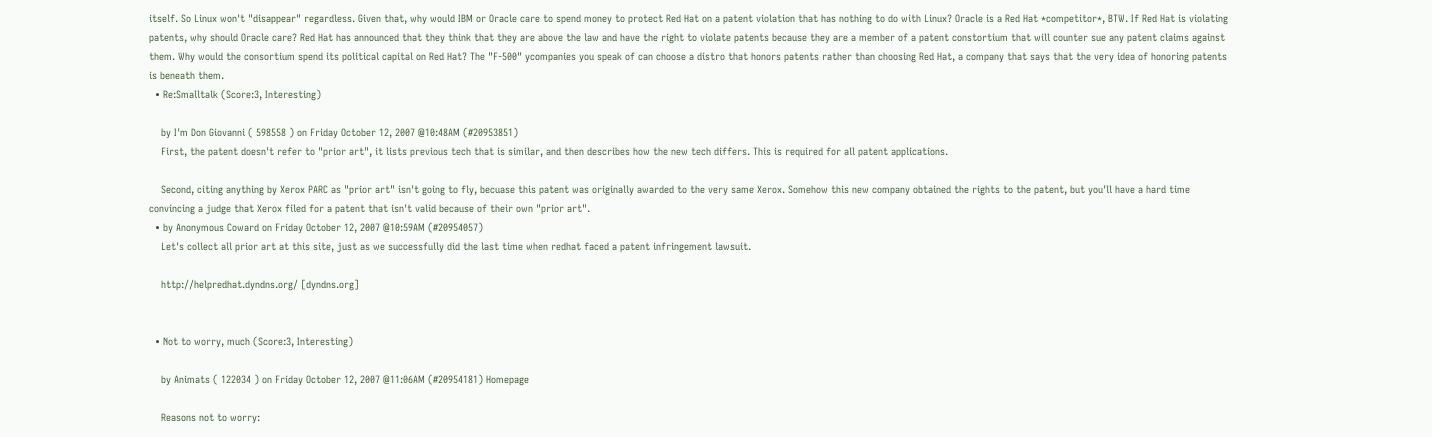itself. So Linux won't "disappear" regardless. Given that, why would IBM or Oracle care to spend money to protect Red Hat on a patent violation that has nothing to do with Linux? Oracle is a Red Hat *competitor*, BTW. If Red Hat is violating patents, why should Oracle care? Red Hat has announced that they think that they are above the law and have the right to violate patents because they are a member of a patent constortium that will counter sue any patent claims against them. Why would the consortium spend its political capital on Red Hat? The "F-500" ycompanies you speak of can choose a distro that honors patents rather than choosing Red Hat, a company that says that the very idea of honoring patents is beneath them.
  • Re:Smalltalk (Score:3, Interesting)

    by I'm Don Giovanni ( 598558 ) on Friday October 12, 2007 @10:48AM (#20953851)
    First, the patent doesn't refer to "prior art", it lists previous tech that is similar, and then describes how the new tech differs. This is required for all patent applications.

    Second, citing anything by Xerox PARC as "prior art" isn't going to fly, becuase this patent was originally awarded to the very same Xerox. Somehow this new company obtained the rights to the patent, but you'll have a hard time convincing a judge that Xerox filed for a patent that isn't valid because of their own "prior art".
  • by Anonymous Coward on Friday October 12, 2007 @10:59AM (#20954057)
    Let's collect all prior art at this site, just as we successfully did the last time when redhat faced a patent infringement lawsuit.

    http://helpredhat.dyndns.org/ [dyndns.org]


  • Not to worry, much (Score:3, Interesting)

    by Animats ( 122034 ) on Friday October 12, 2007 @11:06AM (#20954181) Homepage

    Reasons not to worry: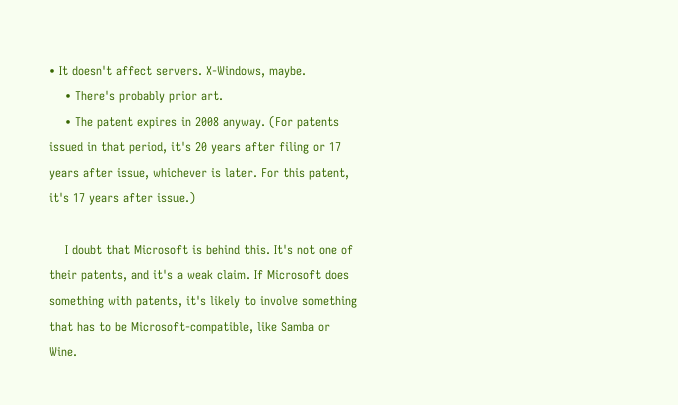• It doesn't affect servers. X-Windows, maybe.
    • There's probably prior art.
    • The patent expires in 2008 anyway. (For patents issued in that period, it's 20 years after filing or 17 years after issue, whichever is later. For this patent, it's 17 years after issue.)

    I doubt that Microsoft is behind this. It's not one of their patents, and it's a weak claim. If Microsoft does something with patents, it's likely to involve something that has to be Microsoft-compatible, like Samba or Wine.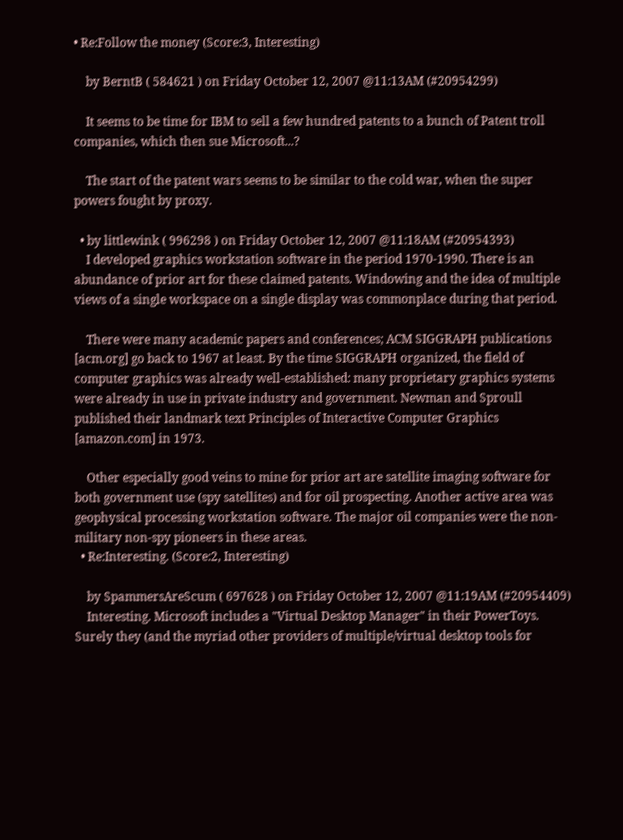• Re:Follow the money (Score:3, Interesting)

    by BerntB ( 584621 ) on Friday October 12, 2007 @11:13AM (#20954299)

    It seems to be time for IBM to sell a few hundred patents to a bunch of Patent troll companies, which then sue Microsoft...?

    The start of the patent wars seems to be similar to the cold war, when the super powers fought by proxy.

  • by littlewink ( 996298 ) on Friday October 12, 2007 @11:18AM (#20954393)
    I developed graphics workstation software in the period 1970-1990. There is an abundance of prior art for these claimed patents. Windowing and the idea of multiple views of a single workspace on a single display was commonplace during that period.

    There were many academic papers and conferences; ACM SIGGRAPH publications [acm.org] go back to 1967 at least. By the time SIGGRAPH organized, the field of computer graphics was already well-established: many proprietary graphics systems were already in use in private industry and government. Newman and Sproull published their landmark text Principles of Interactive Computer Graphics [amazon.com] in 1973.

    Other especially good veins to mine for prior art are satellite imaging software for both government use (spy satellites) and for oil prospecting. Another active area was geophysical processing workstation software. The major oil companies were the non-military non-spy pioneers in these areas.
  • Re:Interesting. (Score:2, Interesting)

    by SpammersAreScum ( 697628 ) on Friday October 12, 2007 @11:19AM (#20954409)
    Interesting. Microsoft includes a "Virtual Desktop Manager" in their PowerToys. Surely they (and the myriad other providers of multiple/virtual desktop tools for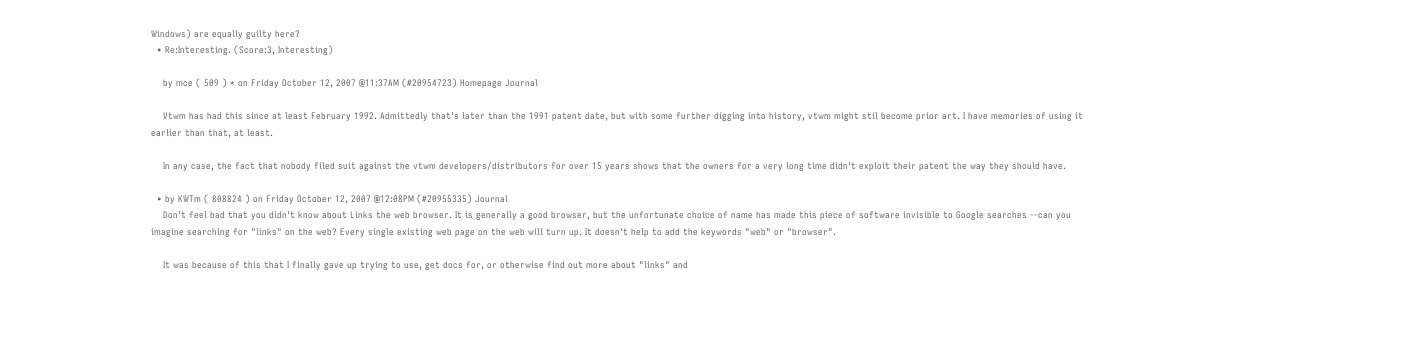Windows) are equally guilty here?
  • Re:Interesting. (Score:3, Interesting)

    by mce ( 509 ) * on Friday October 12, 2007 @11:37AM (#20954723) Homepage Journal

    Vtwm has had this since at least February 1992. Admittedly that's later than the 1991 patent date, but with some further digging into history, vtwm might stil become prior art. I have memories of using it earlier than that, at least.

    In any case, the fact that nobody filed suit against the vtwm developers/distributors for over 15 years shows that the owners for a very long time didn't exploit their patent the way they should have.

  • by KWTm ( 808824 ) on Friday October 12, 2007 @12:08PM (#20955335) Journal
    Don't feel bad that you didn't know about Links the web browser. It is generally a good browser, but the unfortunate choice of name has made this piece of software invisible to Google searches --can you imagine searching for "links" on the web? Every single existing web page on the web will turn up. It doesn't help to add the keywords "web" or "browser".

    It was because of this that I finally gave up trying to use, get docs for, or otherwise find out more about "links" and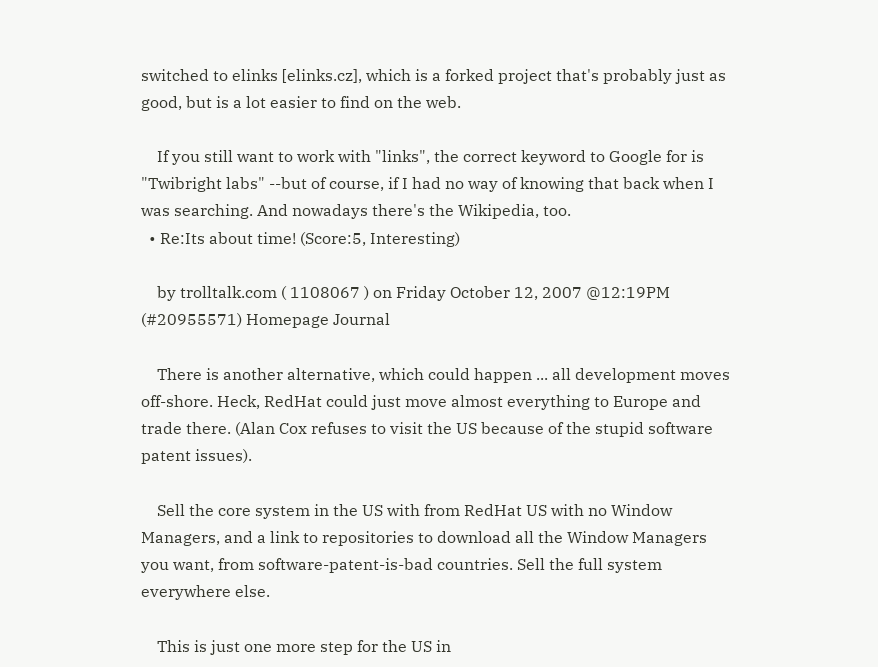switched to elinks [elinks.cz], which is a forked project that's probably just as good, but is a lot easier to find on the web.

    If you still want to work with "links", the correct keyword to Google for is "Twibright labs" --but of course, if I had no way of knowing that back when I was searching. And nowadays there's the Wikipedia, too.
  • Re:Its about time! (Score:5, Interesting)

    by trolltalk.com ( 1108067 ) on Friday October 12, 2007 @12:19PM (#20955571) Homepage Journal

    There is another alternative, which could happen ... all development moves off-shore. Heck, RedHat could just move almost everything to Europe and trade there. (Alan Cox refuses to visit the US because of the stupid software patent issues).

    Sell the core system in the US with from RedHat US with no Window Managers, and a link to repositories to download all the Window Managers you want, from software-patent-is-bad countries. Sell the full system everywhere else.

    This is just one more step for the US in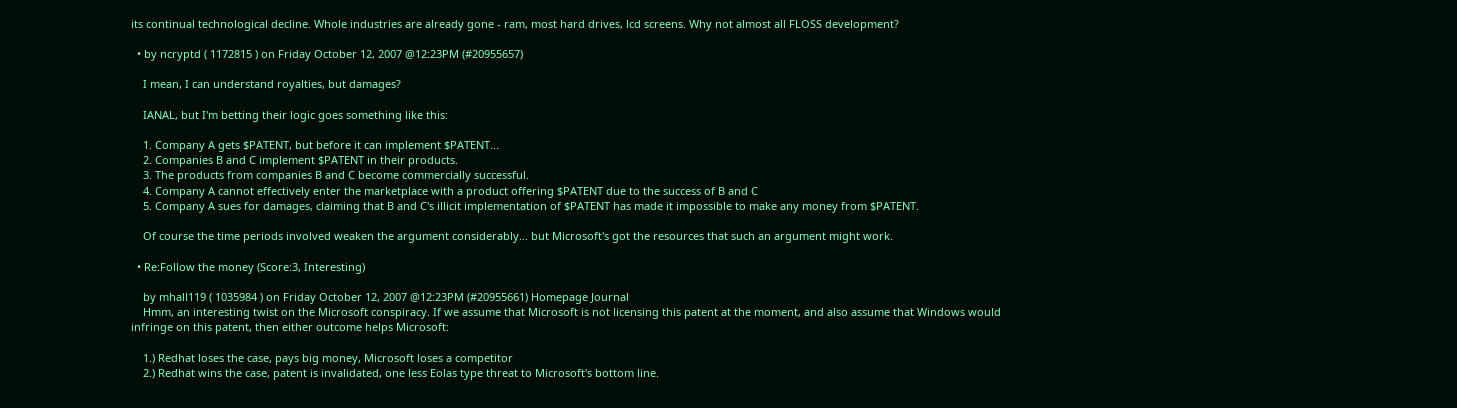its continual technological decline. Whole industries are already gone - ram, most hard drives, lcd screens. Why not almost all FLOSS development?

  • by ncryptd ( 1172815 ) on Friday October 12, 2007 @12:23PM (#20955657)

    I mean, I can understand royalties, but damages?

    IANAL, but I'm betting their logic goes something like this:

    1. Company A gets $PATENT, but before it can implement $PATENT...
    2. Companies B and C implement $PATENT in their products.
    3. The products from companies B and C become commercially successful.
    4. Company A cannot effectively enter the marketplace with a product offering $PATENT due to the success of B and C
    5. Company A sues for damages, claiming that B and C's illicit implementation of $PATENT has made it impossible to make any money from $PATENT.

    Of course the time periods involved weaken the argument considerably... but Microsoft's got the resources that such an argument might work.

  • Re:Follow the money (Score:3, Interesting)

    by mhall119 ( 1035984 ) on Friday October 12, 2007 @12:23PM (#20955661) Homepage Journal
    Hmm, an interesting twist on the Microsoft conspiracy. If we assume that Microsoft is not licensing this patent at the moment, and also assume that Windows would infringe on this patent, then either outcome helps Microsoft:

    1.) Redhat loses the case, pays big money, Microsoft loses a competitor
    2.) Redhat wins the case, patent is invalidated, one less Eolas type threat to Microsoft's bottom line.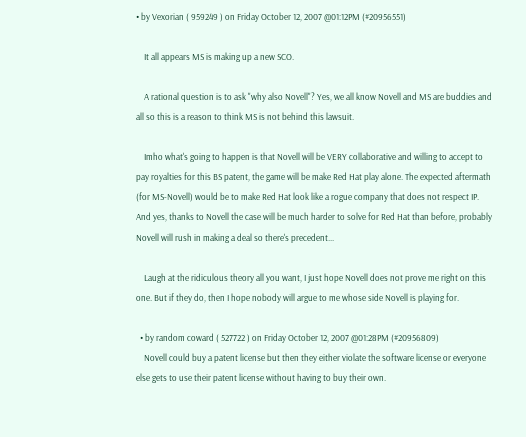• by Vexorian ( 959249 ) on Friday October 12, 2007 @01:12PM (#20956551)

    It all appears MS is making up a new SCO.

    A rational question is to ask "why also Novell"? Yes, we all know Novell and MS are buddies and all so this is a reason to think MS is not behind this lawsuit.

    Imho what's going to happen is that Novell will be VERY collaborative and willing to accept to pay royalties for this BS patent, the game will be make Red Hat play alone. The expected aftermath (for MS-Novell) would be to make Red Hat look like a rogue company that does not respect IP. And yes, thanks to Novell the case will be much harder to solve for Red Hat than before, probably Novell will rush in making a deal so there's precedent...

    Laugh at the ridiculous theory all you want, I just hope Novell does not prove me right on this one. But if they do, then I hope nobody will argue to me whose side Novell is playing for.

  • by random coward ( 527722 ) on Friday October 12, 2007 @01:28PM (#20956809)
    Novell could buy a patent license but then they either violate the software license or everyone else gets to use their patent license without having to buy their own.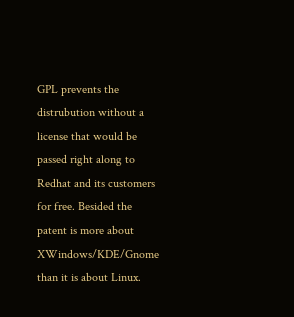GPL prevents the distrubution without a license that would be passed right along to Redhat and its customers for free. Besided the patent is more about XWindows/KDE/Gnome than it is about Linux.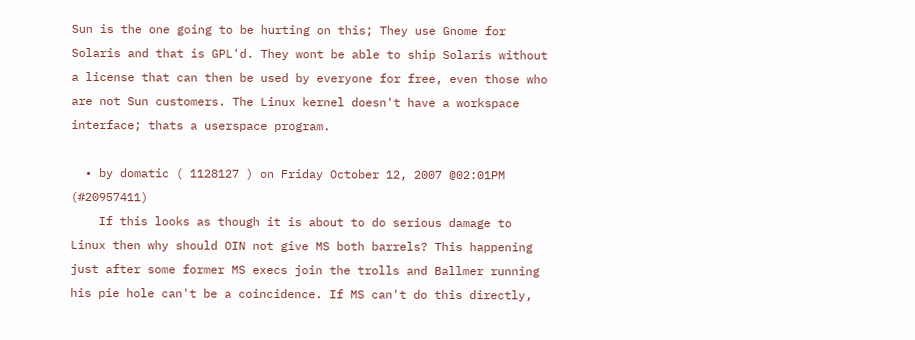Sun is the one going to be hurting on this; They use Gnome for Solaris and that is GPL'd. They wont be able to ship Solaris without a license that can then be used by everyone for free, even those who are not Sun customers. The Linux kernel doesn't have a workspace interface; thats a userspace program.

  • by domatic ( 1128127 ) on Friday October 12, 2007 @02:01PM (#20957411)
    If this looks as though it is about to do serious damage to Linux then why should OIN not give MS both barrels? This happening just after some former MS execs join the trolls and Ballmer running his pie hole can't be a coincidence. If MS can't do this directly,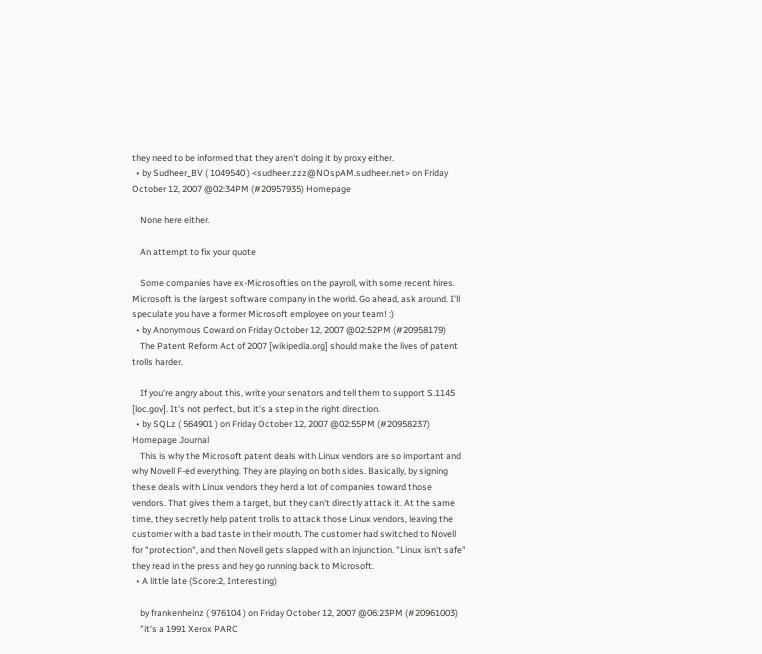they need to be informed that they aren't doing it by proxy either.
  • by Sudheer_BV ( 1049540 ) <sudheer.zzz@NOspAM.sudheer.net> on Friday October 12, 2007 @02:34PM (#20957935) Homepage

    None here either.

    An attempt to fix your quote

    Some companies have ex-Microsofties on the payroll, with some recent hires. Microsoft is the largest software company in the world. Go ahead, ask around. I'll speculate you have a former Microsoft employee on your team! :)
  • by Anonymous Coward on Friday October 12, 2007 @02:52PM (#20958179)
    The Patent Reform Act of 2007 [wikipedia.org] should make the lives of patent trolls harder.

    If you're angry about this, write your senators and tell them to support S.1145 [loc.gov]. It's not perfect, but it's a step in the right direction.
  • by SQLz ( 564901 ) on Friday October 12, 2007 @02:55PM (#20958237) Homepage Journal
    This is why the Microsoft patent deals with Linux vendors are so important and why Novell F-ed everything. They are playing on both sides. Basically, by signing these deals with Linux vendors they herd a lot of companies toward those vendors. That gives them a target, but they can't directly attack it. At the same time, they secretly help patent trolls to attack those Linux vendors, leaving the customer with a bad taste in their mouth. The customer had switched to Novell for "protection", and then Novell gets slapped with an injunction. "Linux isn't safe" they read in the press and hey go running back to Microsoft.
  • A little late (Score:2, Interesting)

    by frankenheinz ( 976104 ) on Friday October 12, 2007 @06:23PM (#20961003)
    "it's a 1991 Xerox PARC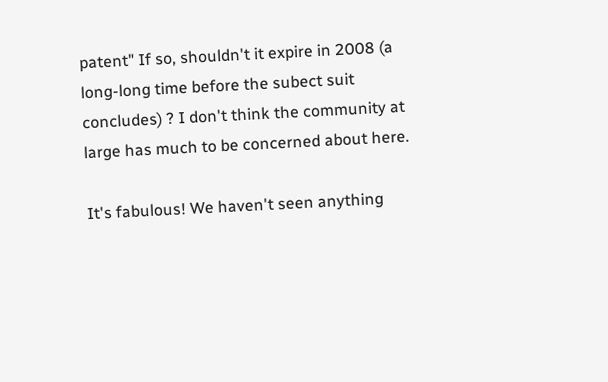patent" If so, shouldn't it expire in 2008 (a long-long time before the subect suit concludes) ? I don't think the community at large has much to be concerned about here.

It's fabulous! We haven't seen anything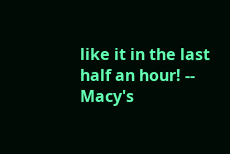like it in the last half an hour! -- Macy's